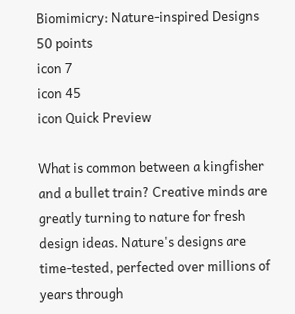Biomimicry: Nature-inspired Designs
50 points
icon 7
icon 45
icon Quick Preview

What is common between a kingfisher and a bullet train? Creative minds are greatly turning to nature for fresh design ideas. Nature's designs are time-tested, perfected over millions of years through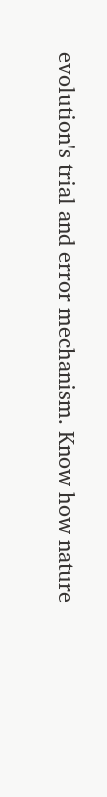evolution's trial and error mechanism. Know how nature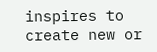inspires to create new or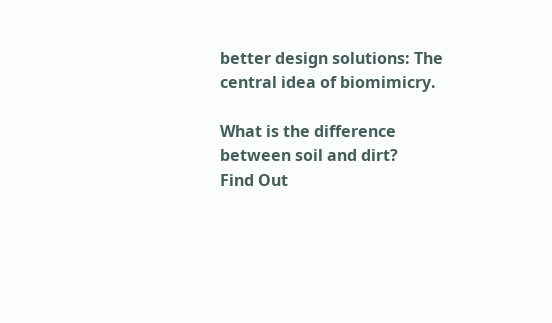better design solutions: The central idea of biomimicry.

What is the difference between soil and dirt?
Find Out